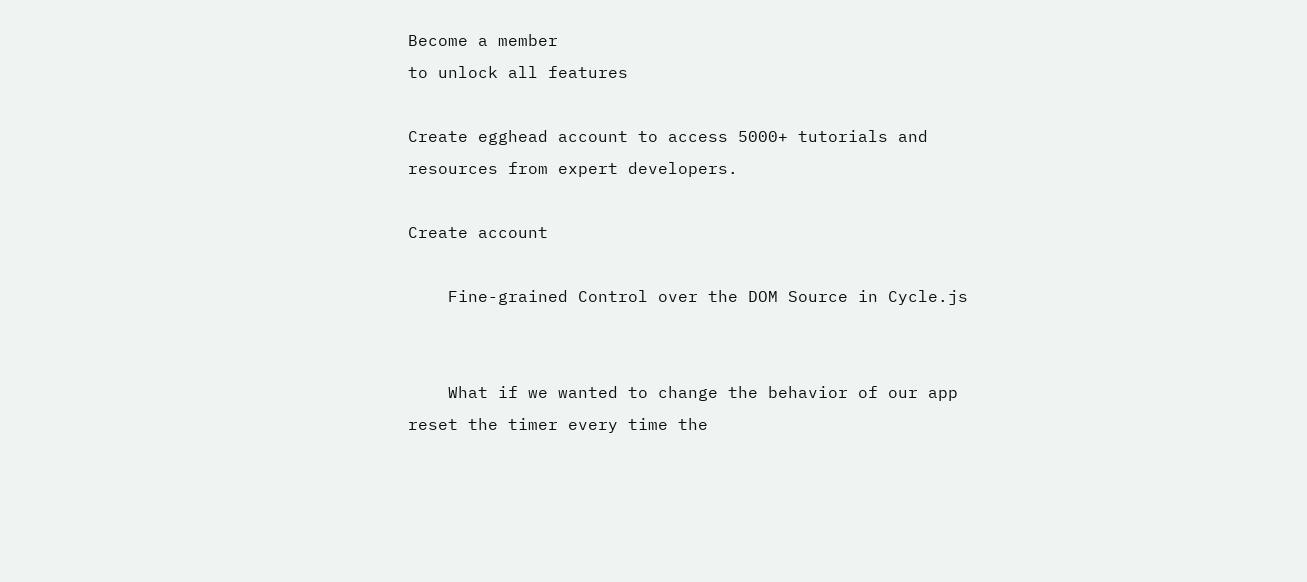Become a member
to unlock all features

Create egghead account to access 5000+ tutorials and resources from expert developers.

Create account

    Fine-grained Control over the DOM Source in Cycle.js


    What if we wanted to change the behavior of our app reset the timer every time the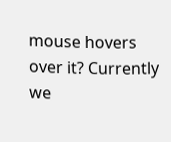mouse hovers over it? Currently we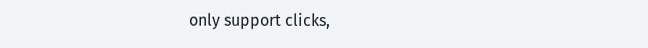only support clicks,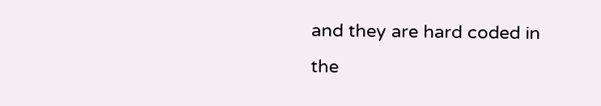and they are hard coded in the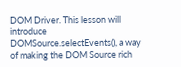DOM Driver. This lesson will introduce DOMSource.selectEvents(), a way of making the DOM Source rich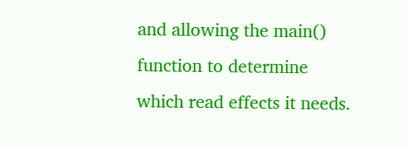and allowing the main() function to determine which read effects it needs.